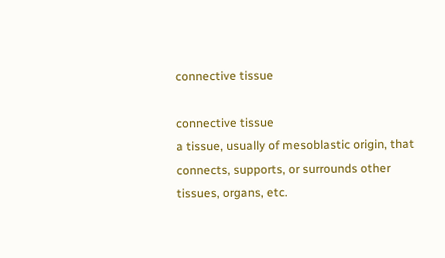connective tissue

connective tissue
a tissue, usually of mesoblastic origin, that connects, supports, or surrounds other tissues, organs, etc.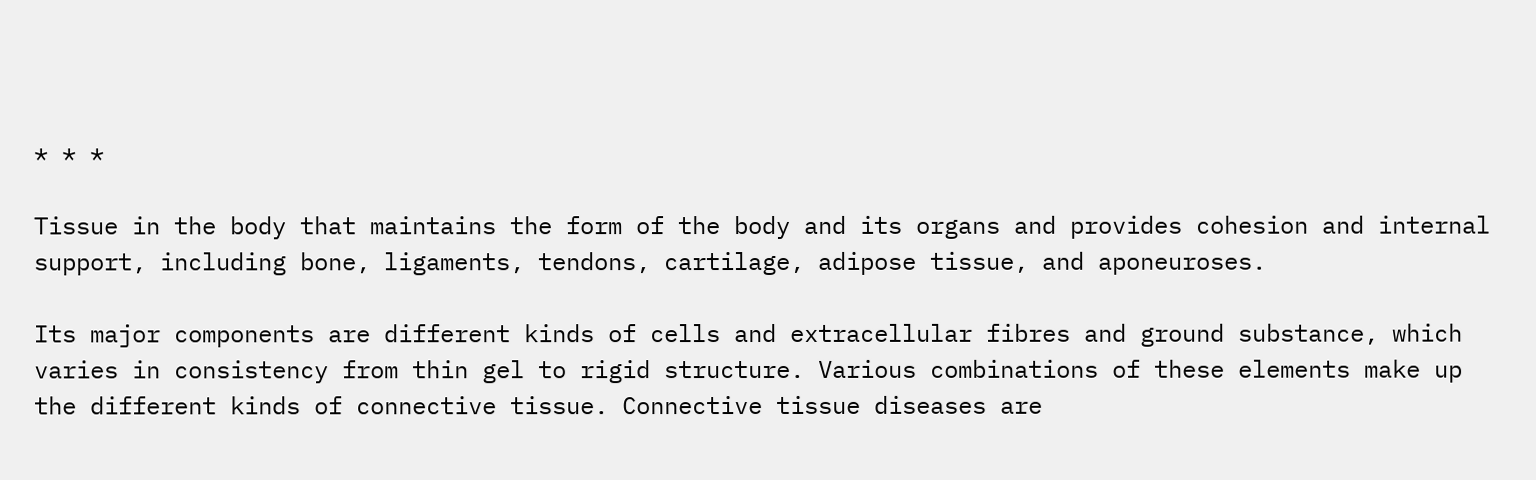* * *

Tissue in the body that maintains the form of the body and its organs and provides cohesion and internal support, including bone, ligaments, tendons, cartilage, adipose tissue, and aponeuroses.

Its major components are different kinds of cells and extracellular fibres and ground substance, which varies in consistency from thin gel to rigid structure. Various combinations of these elements make up the different kinds of connective tissue. Connective tissue diseases are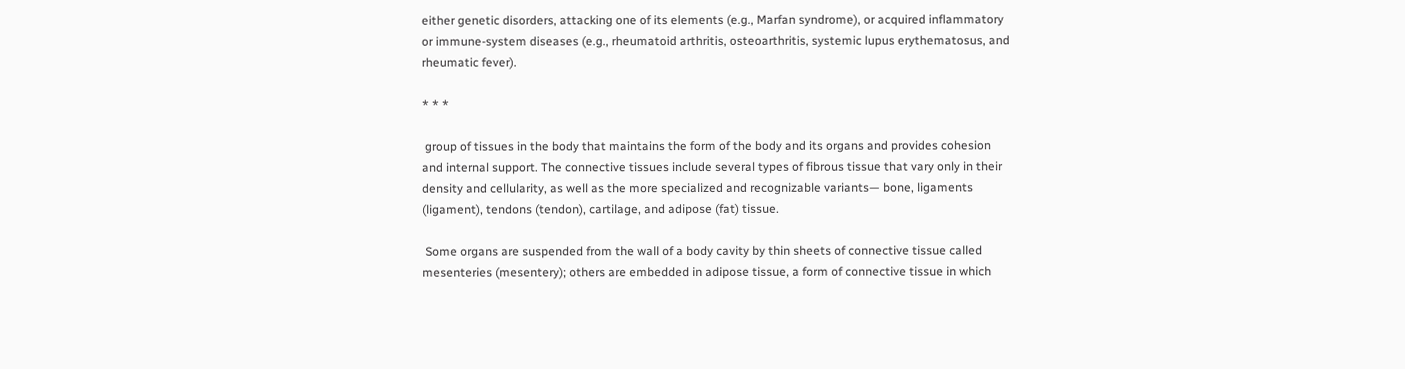either genetic disorders, attacking one of its elements (e.g., Marfan syndrome), or acquired inflammatory or immune-system diseases (e.g., rheumatoid arthritis, osteoarthritis, systemic lupus erythematosus, and rheumatic fever).

* * *

 group of tissues in the body that maintains the form of the body and its organs and provides cohesion and internal support. The connective tissues include several types of fibrous tissue that vary only in their density and cellularity, as well as the more specialized and recognizable variants— bone, ligaments (ligament), tendons (tendon), cartilage, and adipose (fat) tissue.

 Some organs are suspended from the wall of a body cavity by thin sheets of connective tissue called mesenteries (mesentery); others are embedded in adipose tissue, a form of connective tissue in which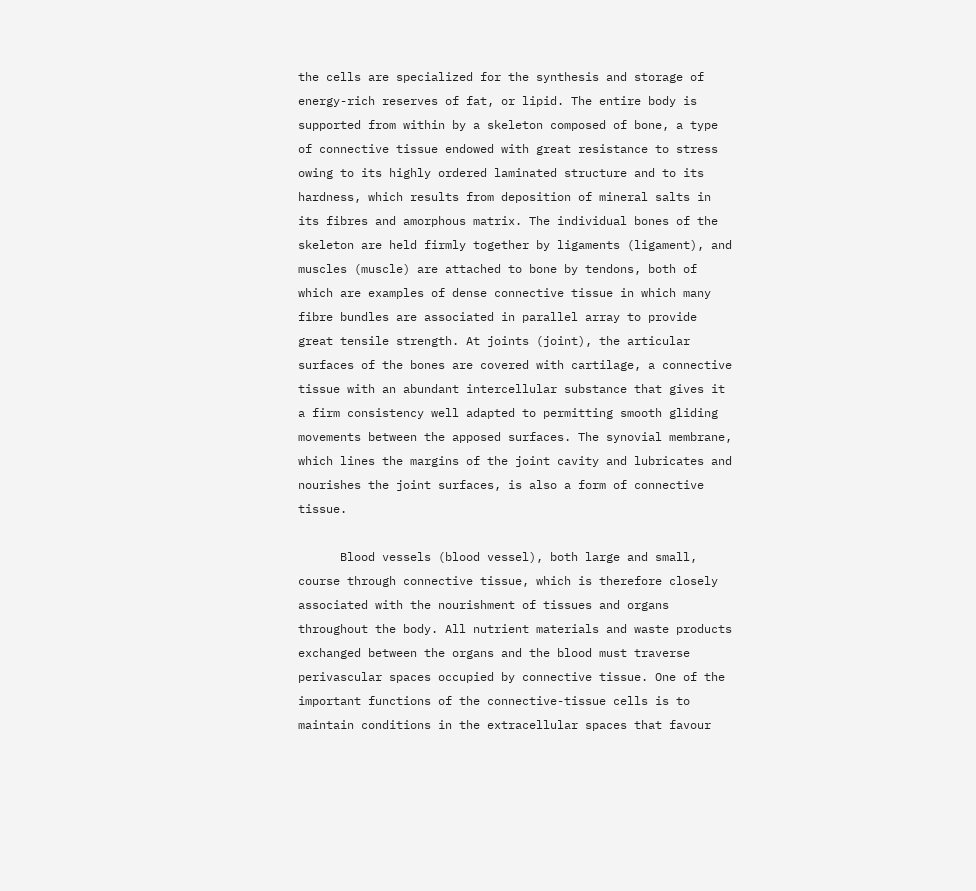the cells are specialized for the synthesis and storage of energy-rich reserves of fat, or lipid. The entire body is supported from within by a skeleton composed of bone, a type of connective tissue endowed with great resistance to stress owing to its highly ordered laminated structure and to its hardness, which results from deposition of mineral salts in its fibres and amorphous matrix. The individual bones of the skeleton are held firmly together by ligaments (ligament), and muscles (muscle) are attached to bone by tendons, both of which are examples of dense connective tissue in which many fibre bundles are associated in parallel array to provide great tensile strength. At joints (joint), the articular surfaces of the bones are covered with cartilage, a connective tissue with an abundant intercellular substance that gives it a firm consistency well adapted to permitting smooth gliding movements between the apposed surfaces. The synovial membrane, which lines the margins of the joint cavity and lubricates and nourishes the joint surfaces, is also a form of connective tissue.

      Blood vessels (blood vessel), both large and small, course through connective tissue, which is therefore closely associated with the nourishment of tissues and organs throughout the body. All nutrient materials and waste products exchanged between the organs and the blood must traverse perivascular spaces occupied by connective tissue. One of the important functions of the connective-tissue cells is to maintain conditions in the extracellular spaces that favour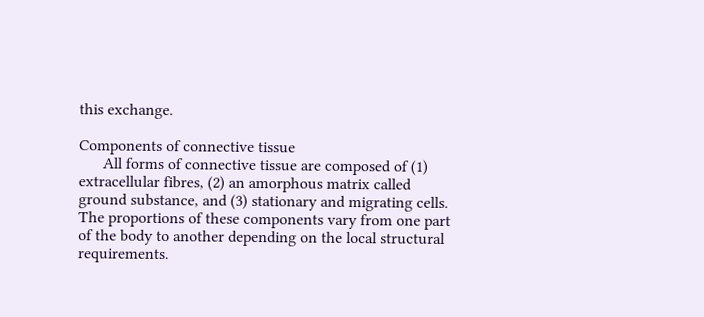this exchange.

Components of connective tissue
      All forms of connective tissue are composed of (1) extracellular fibres, (2) an amorphous matrix called ground substance, and (3) stationary and migrating cells. The proportions of these components vary from one part of the body to another depending on the local structural requirements.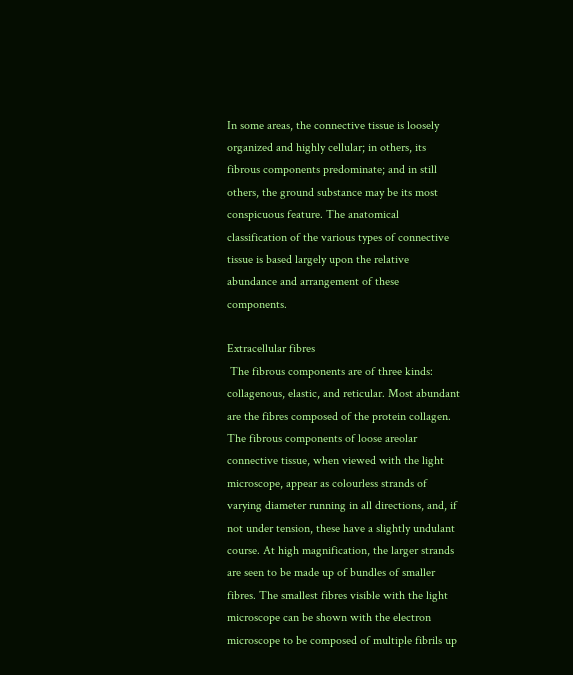In some areas, the connective tissue is loosely organized and highly cellular; in others, its fibrous components predominate; and in still others, the ground substance may be its most conspicuous feature. The anatomical classification of the various types of connective tissue is based largely upon the relative abundance and arrangement of these components.

Extracellular fibres
 The fibrous components are of three kinds: collagenous, elastic, and reticular. Most abundant are the fibres composed of the protein collagen. The fibrous components of loose areolar connective tissue, when viewed with the light microscope, appear as colourless strands of varying diameter running in all directions, and, if not under tension, these have a slightly undulant course. At high magnification, the larger strands are seen to be made up of bundles of smaller fibres. The smallest fibres visible with the light microscope can be shown with the electron microscope to be composed of multiple fibrils up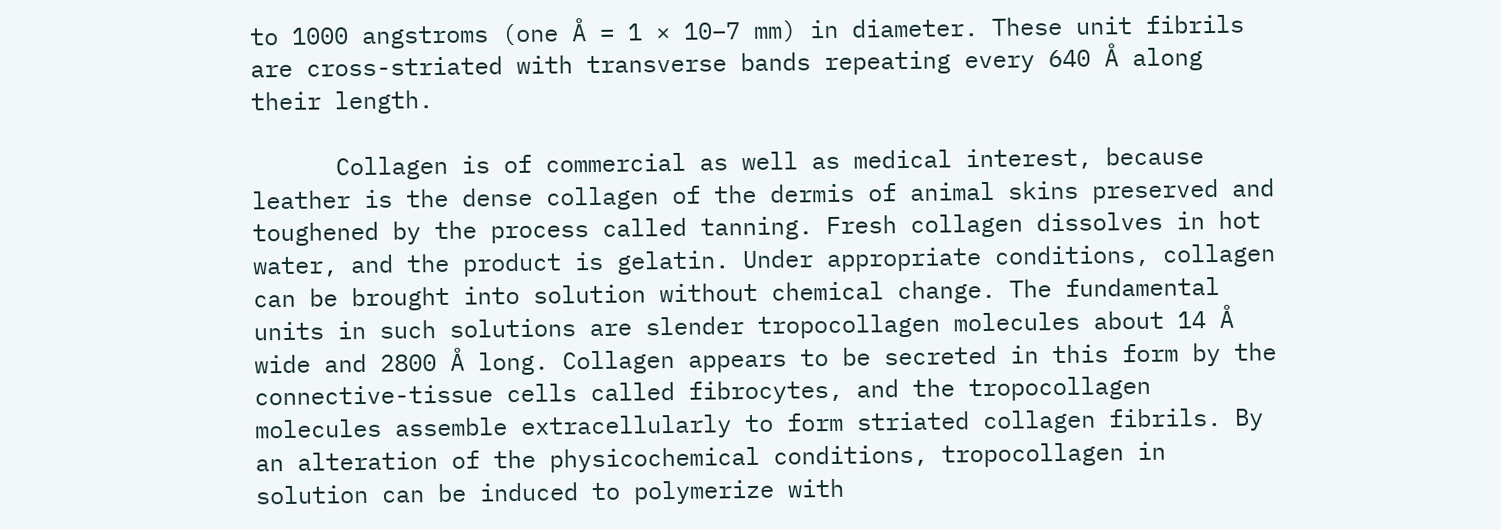to 1000 angstroms (one Å = 1 × 10−7 mm) in diameter. These unit fibrils are cross-striated with transverse bands repeating every 640 Å along their length.

      Collagen is of commercial as well as medical interest, because leather is the dense collagen of the dermis of animal skins preserved and toughened by the process called tanning. Fresh collagen dissolves in hot water, and the product is gelatin. Under appropriate conditions, collagen can be brought into solution without chemical change. The fundamental units in such solutions are slender tropocollagen molecules about 14 Å wide and 2800 Å long. Collagen appears to be secreted in this form by the connective-tissue cells called fibrocytes, and the tropocollagen molecules assemble extracellularly to form striated collagen fibrils. By an alteration of the physicochemical conditions, tropocollagen in solution can be induced to polymerize with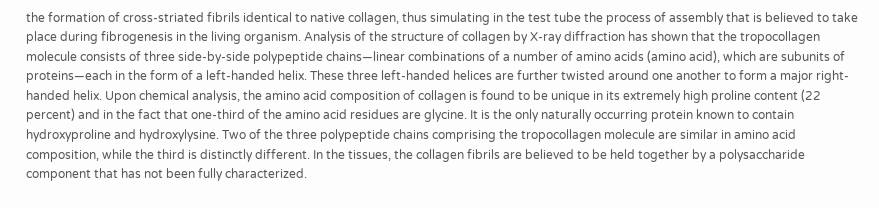the formation of cross-striated fibrils identical to native collagen, thus simulating in the test tube the process of assembly that is believed to take place during fibrogenesis in the living organism. Analysis of the structure of collagen by X-ray diffraction has shown that the tropocollagen molecule consists of three side-by-side polypeptide chains—linear combinations of a number of amino acids (amino acid), which are subunits of proteins—each in the form of a left-handed helix. These three left-handed helices are further twisted around one another to form a major right-handed helix. Upon chemical analysis, the amino acid composition of collagen is found to be unique in its extremely high proline content (22 percent) and in the fact that one-third of the amino acid residues are glycine. It is the only naturally occurring protein known to contain hydroxyproline and hydroxylysine. Two of the three polypeptide chains comprising the tropocollagen molecule are similar in amino acid composition, while the third is distinctly different. In the tissues, the collagen fibrils are believed to be held together by a polysaccharide component that has not been fully characterized.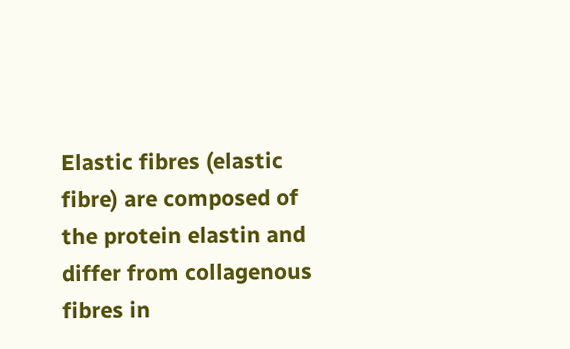Elastic fibres (elastic fibre) are composed of the protein elastin and differ from collagenous fibres in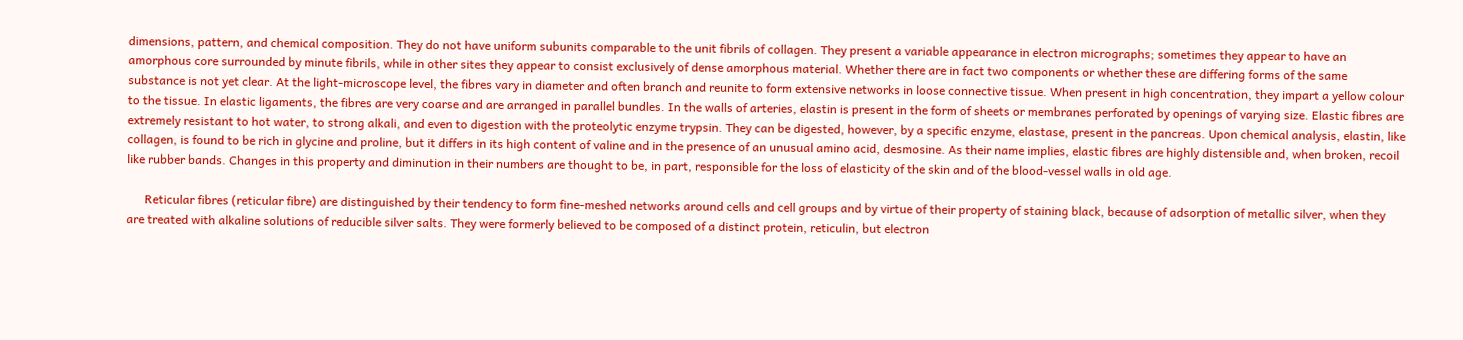dimensions, pattern, and chemical composition. They do not have uniform subunits comparable to the unit fibrils of collagen. They present a variable appearance in electron micrographs; sometimes they appear to have an amorphous core surrounded by minute fibrils, while in other sites they appear to consist exclusively of dense amorphous material. Whether there are in fact two components or whether these are differing forms of the same substance is not yet clear. At the light-microscope level, the fibres vary in diameter and often branch and reunite to form extensive networks in loose connective tissue. When present in high concentration, they impart a yellow colour to the tissue. In elastic ligaments, the fibres are very coarse and are arranged in parallel bundles. In the walls of arteries, elastin is present in the form of sheets or membranes perforated by openings of varying size. Elastic fibres are extremely resistant to hot water, to strong alkali, and even to digestion with the proteolytic enzyme trypsin. They can be digested, however, by a specific enzyme, elastase, present in the pancreas. Upon chemical analysis, elastin, like collagen, is found to be rich in glycine and proline, but it differs in its high content of valine and in the presence of an unusual amino acid, desmosine. As their name implies, elastic fibres are highly distensible and, when broken, recoil like rubber bands. Changes in this property and diminution in their numbers are thought to be, in part, responsible for the loss of elasticity of the skin and of the blood-vessel walls in old age.

      Reticular fibres (reticular fibre) are distinguished by their tendency to form fine-meshed networks around cells and cell groups and by virtue of their property of staining black, because of adsorption of metallic silver, when they are treated with alkaline solutions of reducible silver salts. They were formerly believed to be composed of a distinct protein, reticulin, but electron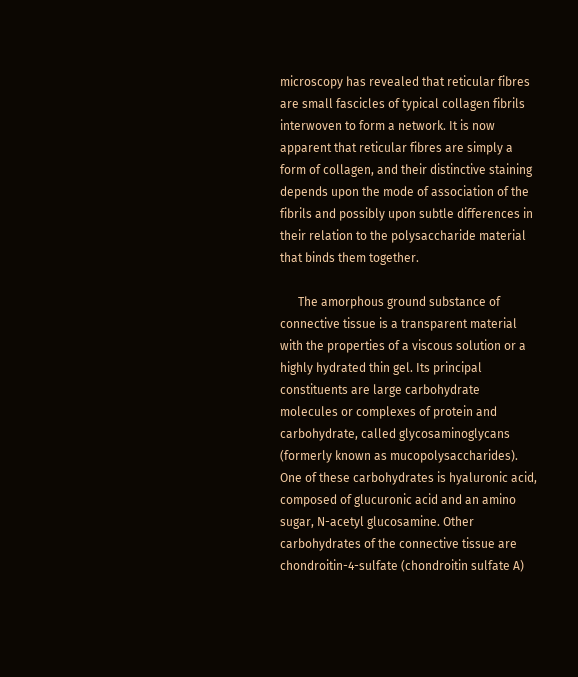microscopy has revealed that reticular fibres are small fascicles of typical collagen fibrils interwoven to form a network. It is now apparent that reticular fibres are simply a form of collagen, and their distinctive staining depends upon the mode of association of the fibrils and possibly upon subtle differences in their relation to the polysaccharide material that binds them together.

      The amorphous ground substance of connective tissue is a transparent material with the properties of a viscous solution or a highly hydrated thin gel. Its principal constituents are large carbohydrate molecules or complexes of protein and carbohydrate, called glycosaminoglycans (formerly known as mucopolysaccharides). One of these carbohydrates is hyaluronic acid, composed of glucuronic acid and an amino sugar, N-acetyl glucosamine. Other carbohydrates of the connective tissue are chondroitin-4-sulfate (chondroitin sulfate A)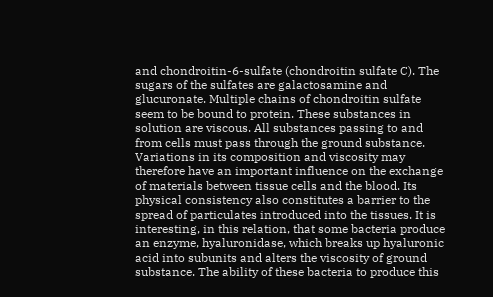and chondroitin-6-sulfate (chondroitin sulfate C). The sugars of the sulfates are galactosamine and glucuronate. Multiple chains of chondroitin sulfate seem to be bound to protein. These substances in solution are viscous. All substances passing to and from cells must pass through the ground substance. Variations in its composition and viscosity may therefore have an important influence on the exchange of materials between tissue cells and the blood. Its physical consistency also constitutes a barrier to the spread of particulates introduced into the tissues. It is interesting, in this relation, that some bacteria produce an enzyme, hyaluronidase, which breaks up hyaluronic acid into subunits and alters the viscosity of ground substance. The ability of these bacteria to produce this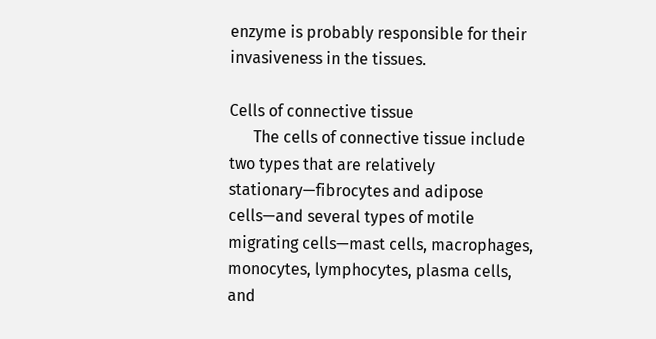enzyme is probably responsible for their invasiveness in the tissues.

Cells of connective tissue
      The cells of connective tissue include two types that are relatively stationary—fibrocytes and adipose cells—and several types of motile migrating cells—mast cells, macrophages, monocytes, lymphocytes, plasma cells, and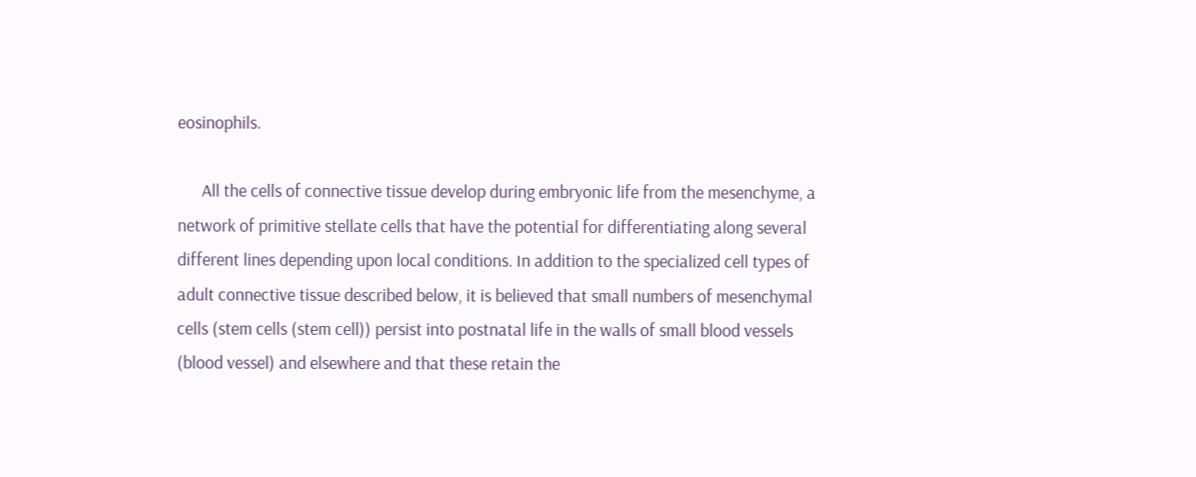eosinophils.

      All the cells of connective tissue develop during embryonic life from the mesenchyme, a network of primitive stellate cells that have the potential for differentiating along several different lines depending upon local conditions. In addition to the specialized cell types of adult connective tissue described below, it is believed that small numbers of mesenchymal cells (stem cells (stem cell)) persist into postnatal life in the walls of small blood vessels (blood vessel) and elsewhere and that these retain the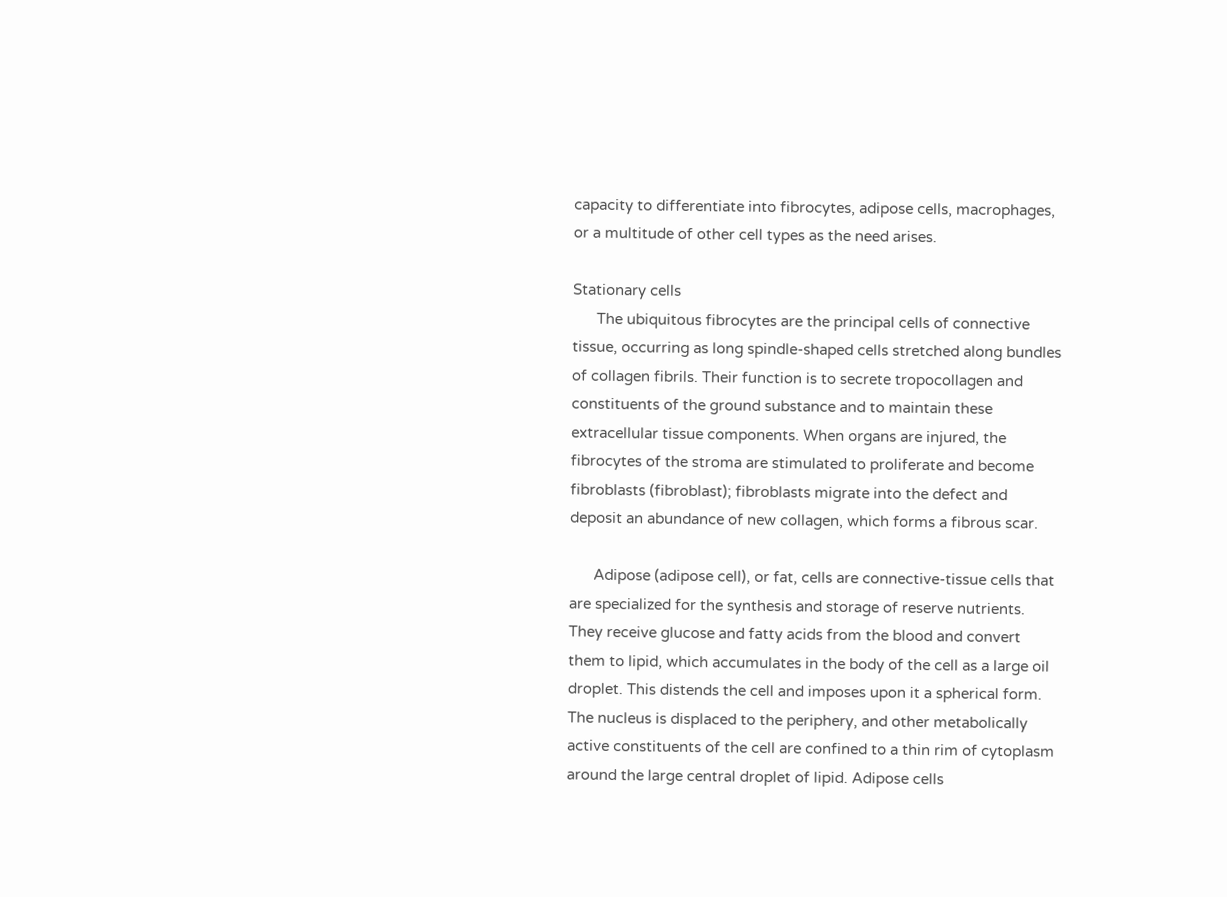capacity to differentiate into fibrocytes, adipose cells, macrophages, or a multitude of other cell types as the need arises.

Stationary cells
      The ubiquitous fibrocytes are the principal cells of connective tissue, occurring as long spindle-shaped cells stretched along bundles of collagen fibrils. Their function is to secrete tropocollagen and constituents of the ground substance and to maintain these extracellular tissue components. When organs are injured, the fibrocytes of the stroma are stimulated to proliferate and become fibroblasts (fibroblast); fibroblasts migrate into the defect and deposit an abundance of new collagen, which forms a fibrous scar.

      Adipose (adipose cell), or fat, cells are connective-tissue cells that are specialized for the synthesis and storage of reserve nutrients. They receive glucose and fatty acids from the blood and convert them to lipid, which accumulates in the body of the cell as a large oil droplet. This distends the cell and imposes upon it a spherical form. The nucleus is displaced to the periphery, and other metabolically active constituents of the cell are confined to a thin rim of cytoplasm around the large central droplet of lipid. Adipose cells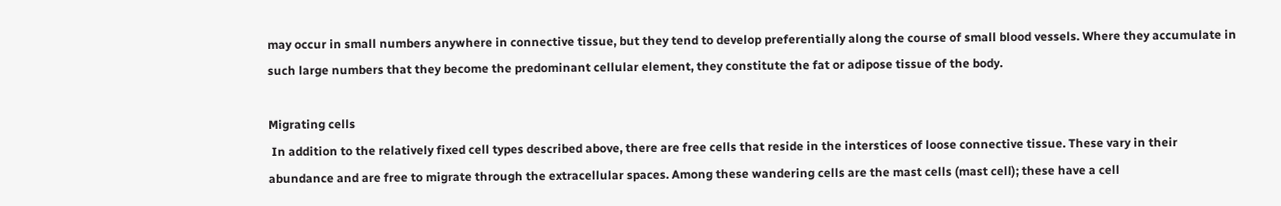may occur in small numbers anywhere in connective tissue, but they tend to develop preferentially along the course of small blood vessels. Where they accumulate in such large numbers that they become the predominant cellular element, they constitute the fat or adipose tissue of the body.

Migrating cells
 In addition to the relatively fixed cell types described above, there are free cells that reside in the interstices of loose connective tissue. These vary in their abundance and are free to migrate through the extracellular spaces. Among these wandering cells are the mast cells (mast cell); these have a cell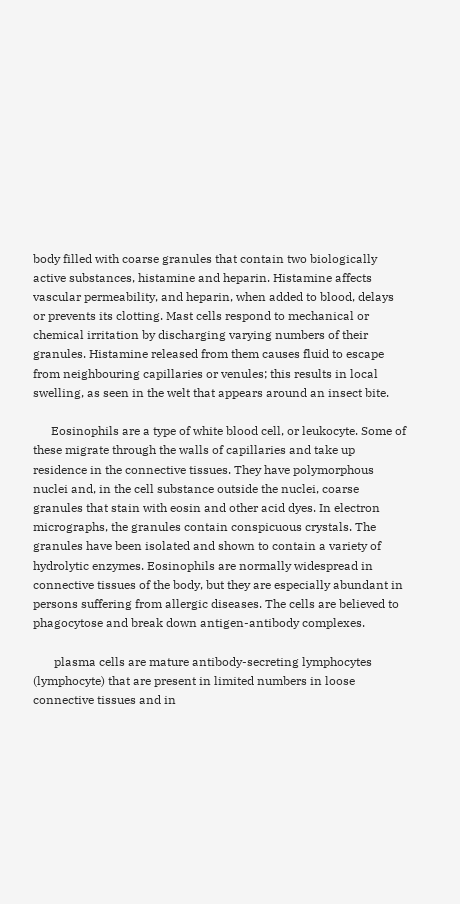body filled with coarse granules that contain two biologically active substances, histamine and heparin. Histamine affects vascular permeability, and heparin, when added to blood, delays or prevents its clotting. Mast cells respond to mechanical or chemical irritation by discharging varying numbers of their granules. Histamine released from them causes fluid to escape from neighbouring capillaries or venules; this results in local swelling, as seen in the welt that appears around an insect bite.

      Eosinophils are a type of white blood cell, or leukocyte. Some of these migrate through the walls of capillaries and take up residence in the connective tissues. They have polymorphous nuclei and, in the cell substance outside the nuclei, coarse granules that stain with eosin and other acid dyes. In electron micrographs, the granules contain conspicuous crystals. The granules have been isolated and shown to contain a variety of hydrolytic enzymes. Eosinophils are normally widespread in connective tissues of the body, but they are especially abundant in persons suffering from allergic diseases. The cells are believed to phagocytose and break down antigen-antibody complexes.

       plasma cells are mature antibody-secreting lymphocytes (lymphocyte) that are present in limited numbers in loose connective tissues and in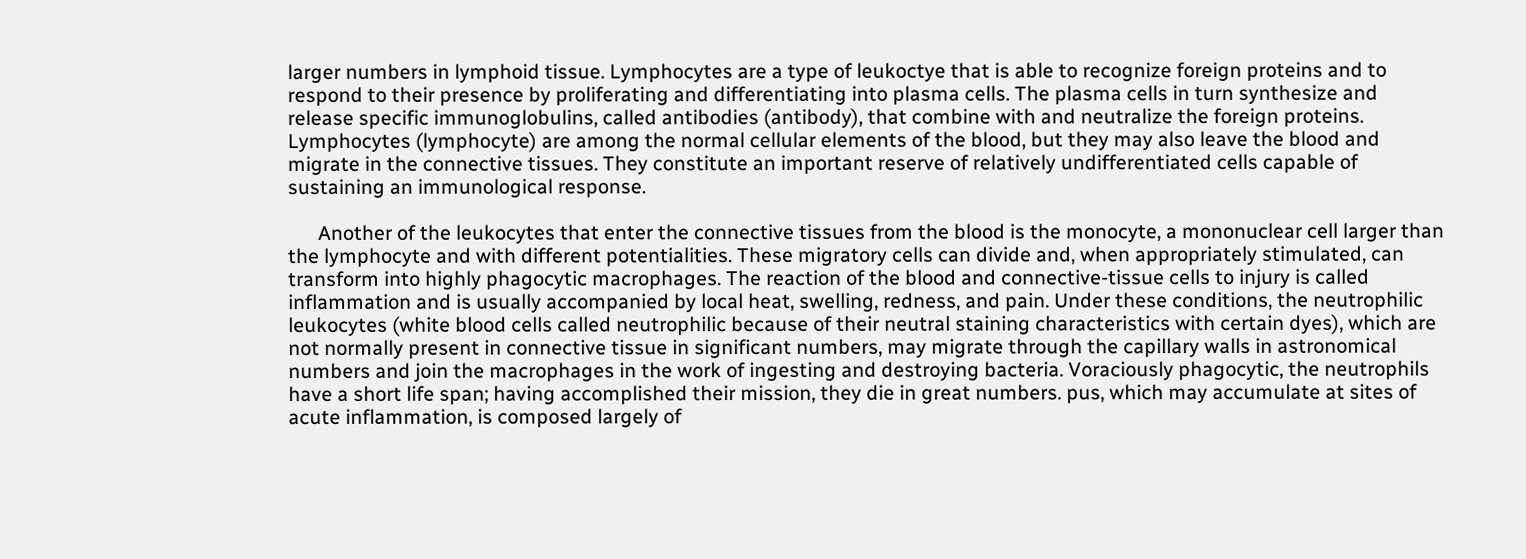larger numbers in lymphoid tissue. Lymphocytes are a type of leukoctye that is able to recognize foreign proteins and to respond to their presence by proliferating and differentiating into plasma cells. The plasma cells in turn synthesize and release specific immunoglobulins, called antibodies (antibody), that combine with and neutralize the foreign proteins. Lymphocytes (lymphocyte) are among the normal cellular elements of the blood, but they may also leave the blood and migrate in the connective tissues. They constitute an important reserve of relatively undifferentiated cells capable of sustaining an immunological response.

      Another of the leukocytes that enter the connective tissues from the blood is the monocyte, a mononuclear cell larger than the lymphocyte and with different potentialities. These migratory cells can divide and, when appropriately stimulated, can transform into highly phagocytic macrophages. The reaction of the blood and connective-tissue cells to injury is called inflammation and is usually accompanied by local heat, swelling, redness, and pain. Under these conditions, the neutrophilic leukocytes (white blood cells called neutrophilic because of their neutral staining characteristics with certain dyes), which are not normally present in connective tissue in significant numbers, may migrate through the capillary walls in astronomical numbers and join the macrophages in the work of ingesting and destroying bacteria. Voraciously phagocytic, the neutrophils have a short life span; having accomplished their mission, they die in great numbers. pus, which may accumulate at sites of acute inflammation, is composed largely of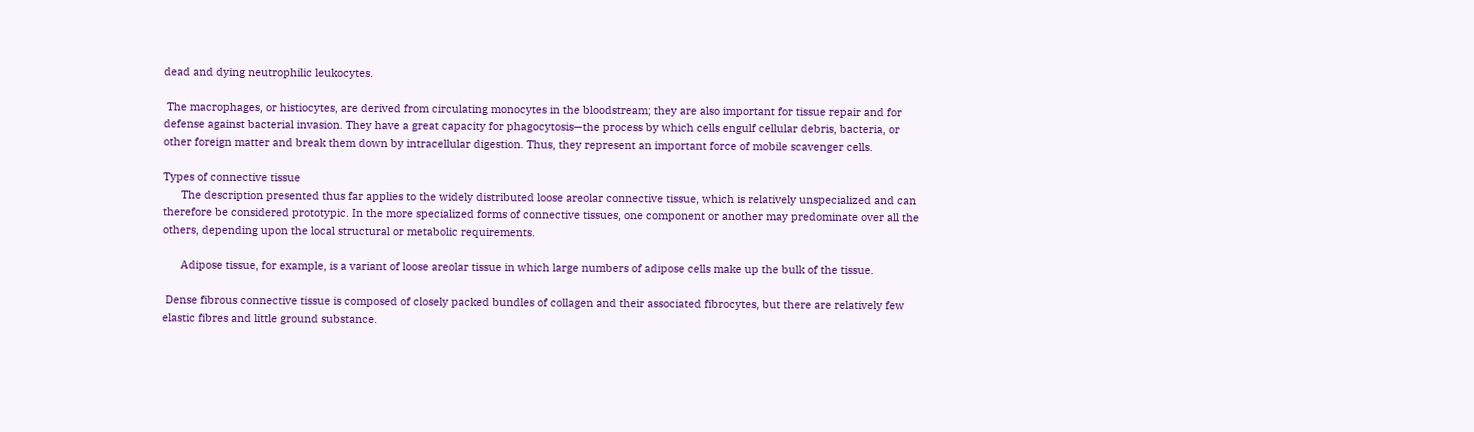dead and dying neutrophilic leukocytes.

 The macrophages, or histiocytes, are derived from circulating monocytes in the bloodstream; they are also important for tissue repair and for defense against bacterial invasion. They have a great capacity for phagocytosis—the process by which cells engulf cellular debris, bacteria, or other foreign matter and break them down by intracellular digestion. Thus, they represent an important force of mobile scavenger cells.

Types of connective tissue
      The description presented thus far applies to the widely distributed loose areolar connective tissue, which is relatively unspecialized and can therefore be considered prototypic. In the more specialized forms of connective tissues, one component or another may predominate over all the others, depending upon the local structural or metabolic requirements.

      Adipose tissue, for example, is a variant of loose areolar tissue in which large numbers of adipose cells make up the bulk of the tissue.

 Dense fibrous connective tissue is composed of closely packed bundles of collagen and their associated fibrocytes, but there are relatively few elastic fibres and little ground substance.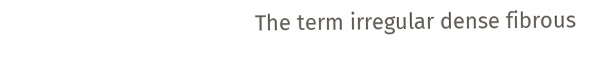The term irregular dense fibrous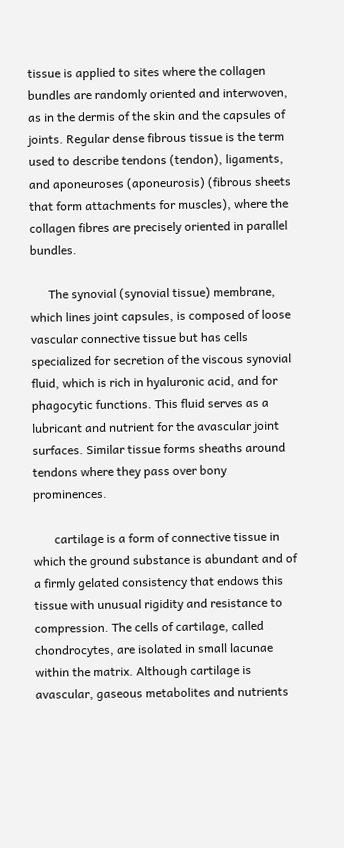tissue is applied to sites where the collagen bundles are randomly oriented and interwoven, as in the dermis of the skin and the capsules of joints. Regular dense fibrous tissue is the term used to describe tendons (tendon), ligaments, and aponeuroses (aponeurosis) (fibrous sheets that form attachments for muscles), where the collagen fibres are precisely oriented in parallel bundles.

      The synovial (synovial tissue) membrane, which lines joint capsules, is composed of loose vascular connective tissue but has cells specialized for secretion of the viscous synovial fluid, which is rich in hyaluronic acid, and for phagocytic functions. This fluid serves as a lubricant and nutrient for the avascular joint surfaces. Similar tissue forms sheaths around tendons where they pass over bony prominences.

       cartilage is a form of connective tissue in which the ground substance is abundant and of a firmly gelated consistency that endows this tissue with unusual rigidity and resistance to compression. The cells of cartilage, called chondrocytes, are isolated in small lacunae within the matrix. Although cartilage is avascular, gaseous metabolites and nutrients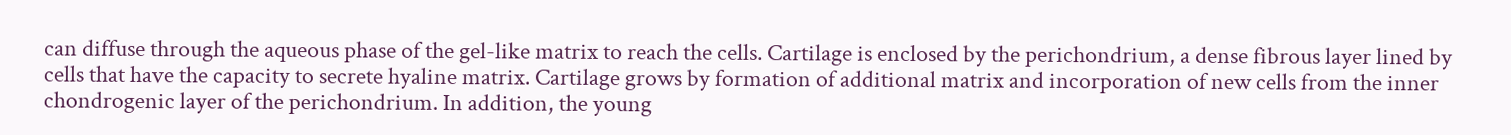can diffuse through the aqueous phase of the gel-like matrix to reach the cells. Cartilage is enclosed by the perichondrium, a dense fibrous layer lined by cells that have the capacity to secrete hyaline matrix. Cartilage grows by formation of additional matrix and incorporation of new cells from the inner chondrogenic layer of the perichondrium. In addition, the young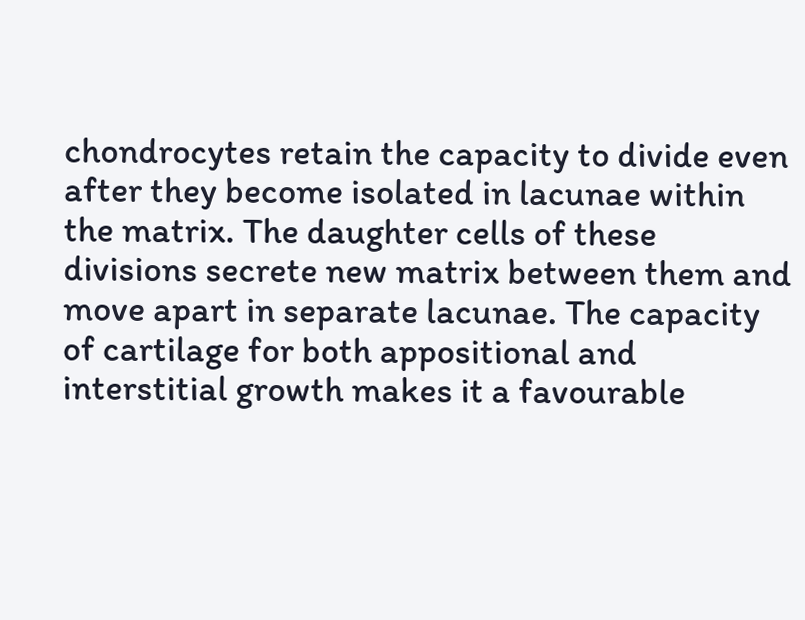chondrocytes retain the capacity to divide even after they become isolated in lacunae within the matrix. The daughter cells of these divisions secrete new matrix between them and move apart in separate lacunae. The capacity of cartilage for both appositional and interstitial growth makes it a favourable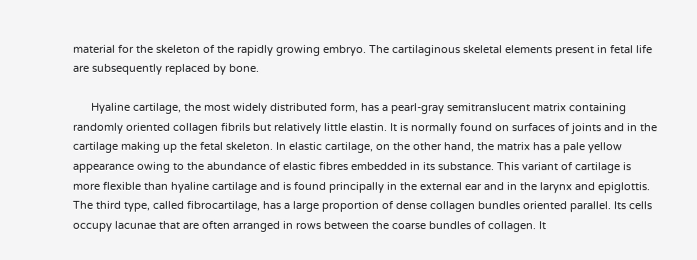material for the skeleton of the rapidly growing embryo. The cartilaginous skeletal elements present in fetal life are subsequently replaced by bone.

      Hyaline cartilage, the most widely distributed form, has a pearl-gray semitranslucent matrix containing randomly oriented collagen fibrils but relatively little elastin. It is normally found on surfaces of joints and in the cartilage making up the fetal skeleton. In elastic cartilage, on the other hand, the matrix has a pale yellow appearance owing to the abundance of elastic fibres embedded in its substance. This variant of cartilage is more flexible than hyaline cartilage and is found principally in the external ear and in the larynx and epiglottis. The third type, called fibrocartilage, has a large proportion of dense collagen bundles oriented parallel. Its cells occupy lacunae that are often arranged in rows between the coarse bundles of collagen. It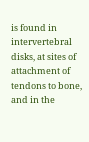is found in intervertebral disks, at sites of attachment of tendons to bone, and in the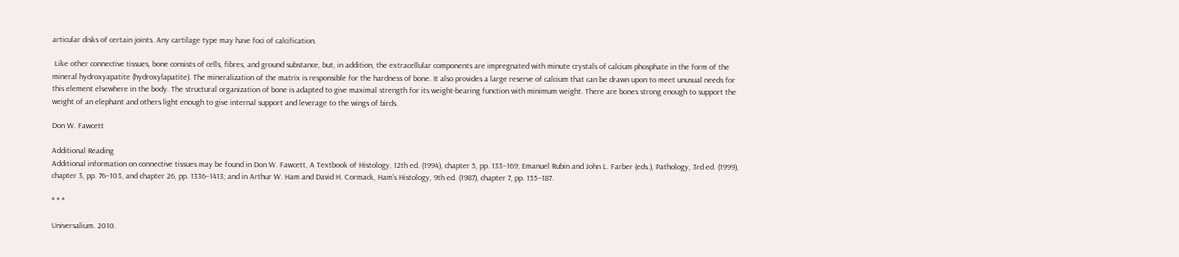articular disks of certain joints. Any cartilage type may have foci of calcification.

 Like other connective tissues, bone consists of cells, fibres, and ground substance, but, in addition, the extracellular components are impregnated with minute crystals of calcium phosphate in the form of the mineral hydroxyapatite (hydroxylapatite). The mineralization of the matrix is responsible for the hardness of bone. It also provides a large reserve of calcium that can be drawn upon to meet unusual needs for this element elsewhere in the body. The structural organization of bone is adapted to give maximal strength for its weight-bearing function with minimum weight. There are bones strong enough to support the weight of an elephant and others light enough to give internal support and leverage to the wings of birds.

Don W. Fawcett

Additional Reading
Additional information on connective tissues may be found in Don W. Fawcett, A Textbook of Histology, 12th ed. (1994), chapter 5, pp. 133–169; Emanuel Rubin and John L. Farber (eds.), Pathology, 3rd ed. (1999), chapter 3, pp. 76–103, and chapter 26, pp. 1336–1413; and in Arthur W. Ham and David H. Cormack, Ham's Histology, 9th ed. (1987), chapter 7, pp. 155–187.

* * *

Universalium. 2010.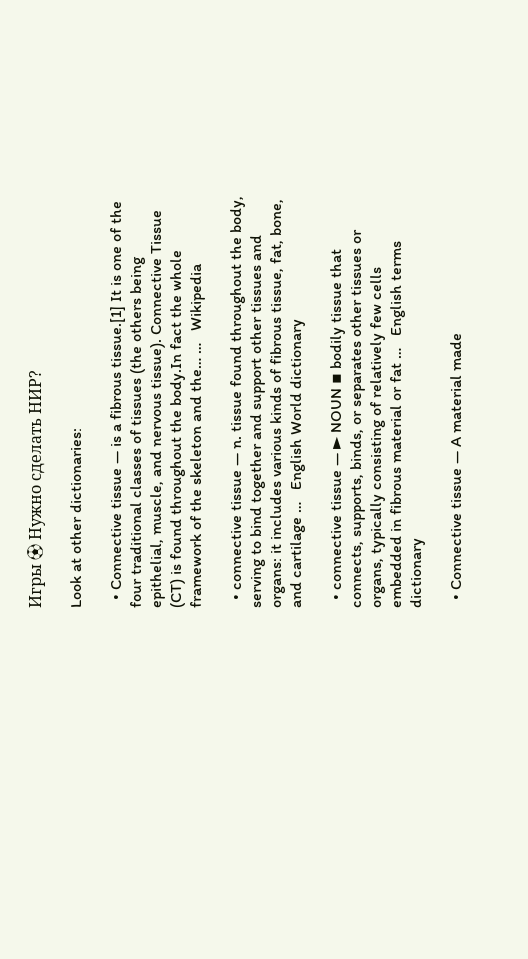Игры ⚽ Нужно сделать НИР?

Look at other dictionaries:

  • Connective tissue — is a fibrous tissue.[1] It is one of the four traditional classes of tissues (the others being epithelial, muscle, and nervous tissue). Connective Tissue (CT) is found throughout the body.In fact the whole framework of the skeleton and the… …   Wikipedia

  • connective tissue — n. tissue found throughout the body, serving to bind together and support other tissues and organs: it includes various kinds of fibrous tissue, fat, bone, and cartilage …   English World dictionary

  • connective tissue — ► NOUN ▪ bodily tissue that connects, supports, binds, or separates other tissues or organs, typically consisting of relatively few cells embedded in fibrous material or fat …   English terms dictionary

  • Connective tissue — A material made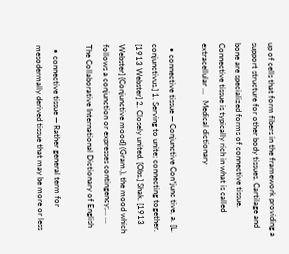up of cells that form fibers in the framework providing a support structure for other body tissues. Cartilage and bone are specialized forms of connective tissue. Connective tissue is typically rich in what is called extracellular …   Medical dictionary

  • connective tissue — Conjunctive Con*junc tive, a. [L. conjunctivus.] 1. Serving to unite; connecting together. [1913 Webster] 2. Closely united. [Obs.] Shak. [1913 Webster] {Conjunctive mood} (Gram.), the mood which follows a conjunction or expresses contingency;… …   The Collaborative International Dictionary of English

  • connective tissue — Rather general term for mesodermally derived tissue that may be more or less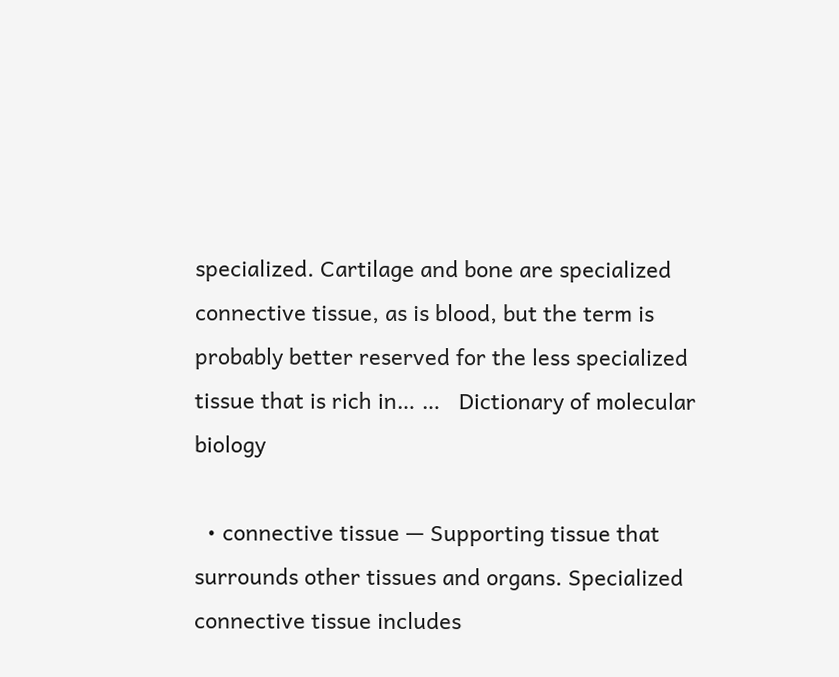specialized. Cartilage and bone are specialized connective tissue, as is blood, but the term is probably better reserved for the less specialized tissue that is rich in… …   Dictionary of molecular biology

  • connective tissue — Supporting tissue that surrounds other tissues and organs. Specialized connective tissue includes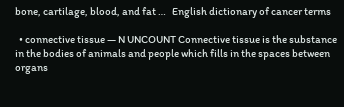bone, cartilage, blood, and fat …   English dictionary of cancer terms

  • connective tissue — N UNCOUNT Connective tissue is the substance in the bodies of animals and people which fills in the spaces between organs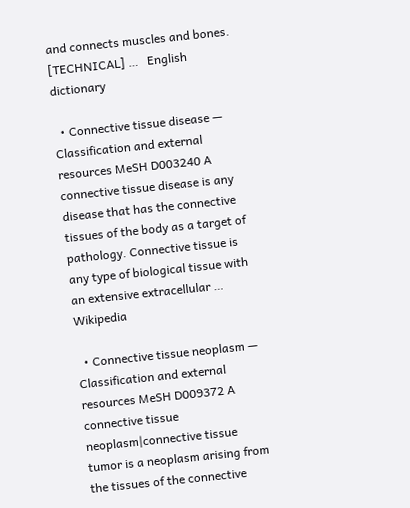and connects muscles and bones. [TECHNICAL] …   English dictionary

  • Connective tissue disease — Classification and external resources MeSH D003240 A connective tissue disease is any disease that has the connective tissues of the body as a target of pathology. Connective tissue is any type of biological tissue with an extensive extracellular …   Wikipedia

  • Connective tissue neoplasm — Classification and external resources MeSH D009372 A connective tissue neoplasm|connective tissue tumor is a neoplasm arising from the tissues of the connective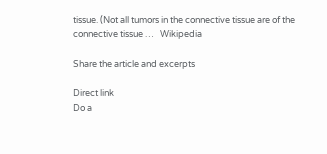tissue. (Not all tumors in the connective tissue are of the connective tissue …   Wikipedia

Share the article and excerpts

Direct link
Do a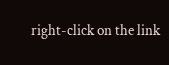right-click on the link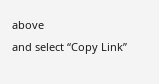above
and select “Copy Link”